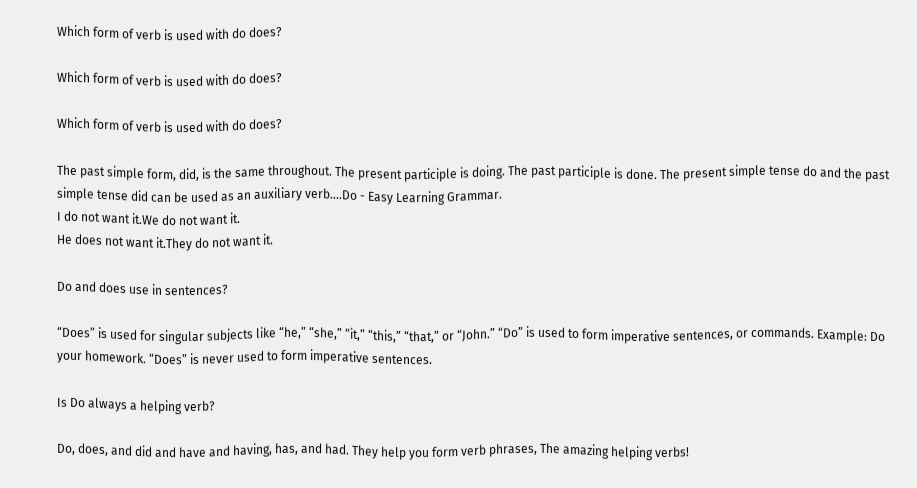Which form of verb is used with do does?

Which form of verb is used with do does?

Which form of verb is used with do does?

The past simple form, did, is the same throughout. The present participle is doing. The past participle is done. The present simple tense do and the past simple tense did can be used as an auxiliary verb....Do - Easy Learning Grammar.
I do not want it.We do not want it.
He does not want it.They do not want it.

Do and does use in sentences?

“Does” is used for singular subjects like “he,” “she,” “it,” “this,” “that,” or “John.” “Do” is used to form imperative sentences, or commands. Example: Do your homework. “Does” is never used to form imperative sentences.

Is Do always a helping verb?

Do, does, and did and have and having, has, and had. They help you form verb phrases, The amazing helping verbs!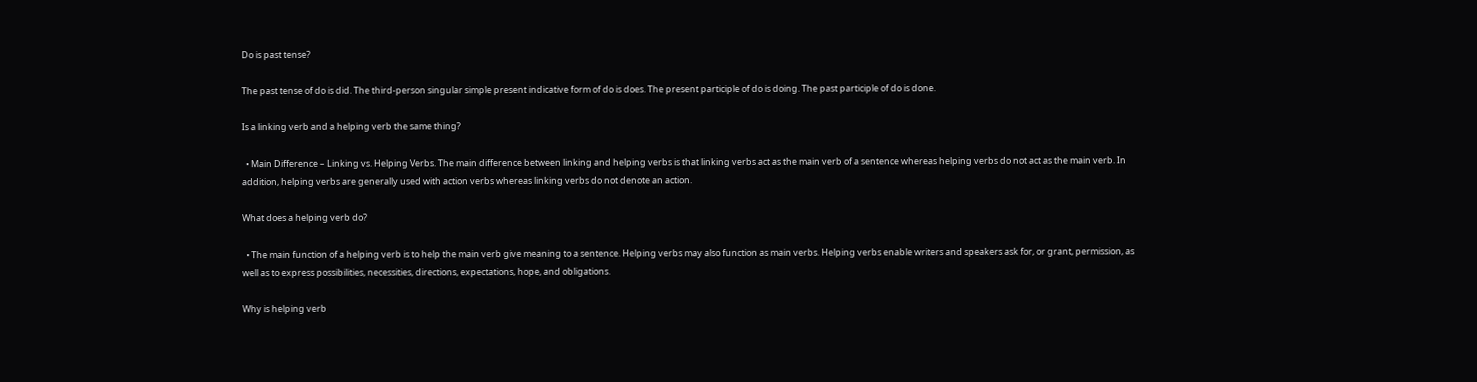Do is past tense?

The past tense of do is did. The third-person singular simple present indicative form of do is does. The present participle of do is doing. The past participle of do is done.

Is a linking verb and a helping verb the same thing?

  • Main Difference – Linking vs. Helping Verbs. The main difference between linking and helping verbs is that linking verbs act as the main verb of a sentence whereas helping verbs do not act as the main verb. In addition, helping verbs are generally used with action verbs whereas linking verbs do not denote an action.

What does a helping verb do?

  • The main function of a helping verb is to help the main verb give meaning to a sentence. Helping verbs may also function as main verbs. Helping verbs enable writers and speakers ask for, or grant, permission, as well as to express possibilities, necessities, directions, expectations, hope, and obligations.

Why is helping verb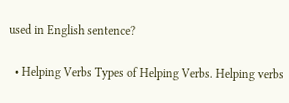used in English sentence?

  • Helping Verbs Types of Helping Verbs. Helping verbs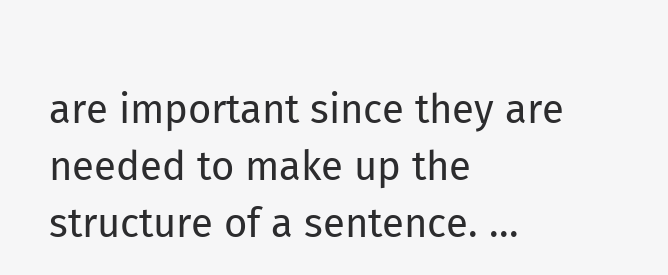are important since they are needed to make up the structure of a sentence. ...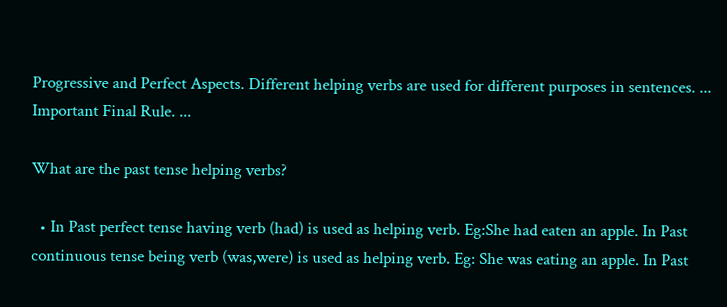Progressive and Perfect Aspects. Different helping verbs are used for different purposes in sentences. ... Important Final Rule. ...

What are the past tense helping verbs?

  • In Past perfect tense having verb (had) is used as helping verb. Eg:She had eaten an apple. In Past continuous tense being verb (was,were) is used as helping verb. Eg: She was eating an apple. In Past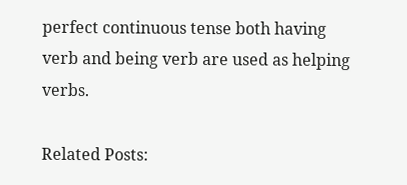perfect continuous tense both having verb and being verb are used as helping verbs.

Related Posts: